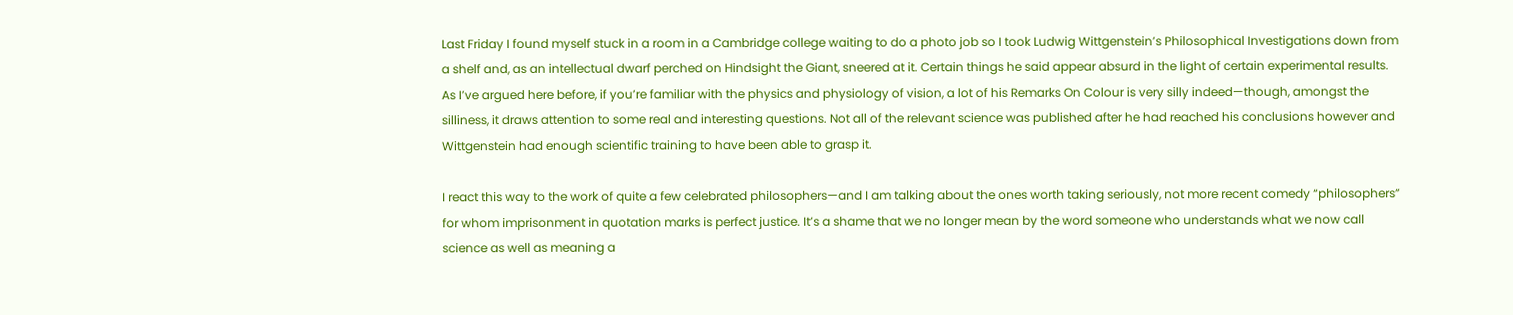Last Friday I found myself stuck in a room in a Cambridge college waiting to do a photo job so I took Ludwig Wittgenstein’s Philosophical Investigations down from a shelf and, as an intellectual dwarf perched on Hindsight the Giant, sneered at it. Certain things he said appear absurd in the light of certain experimental results. As I’ve argued here before, if you’re familiar with the physics and physiology of vision, a lot of his Remarks On Colour is very silly indeed—though, amongst the silliness, it draws attention to some real and interesting questions. Not all of the relevant science was published after he had reached his conclusions however and Wittgenstein had enough scientific training to have been able to grasp it.

I react this way to the work of quite a few celebrated philosophers—and I am talking about the ones worth taking seriously, not more recent comedy “philosophers” for whom imprisonment in quotation marks is perfect justice. It’s a shame that we no longer mean by the word someone who understands what we now call science as well as meaning a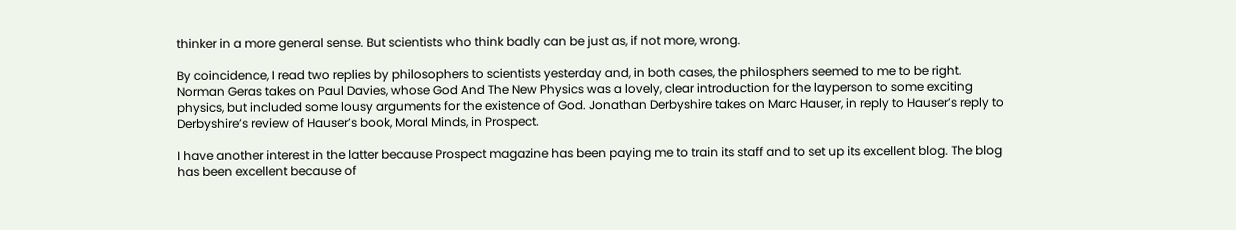thinker in a more general sense. But scientists who think badly can be just as, if not more, wrong.

By coincidence, I read two replies by philosophers to scientists yesterday and, in both cases, the philosphers seemed to me to be right. Norman Geras takes on Paul Davies, whose God And The New Physics was a lovely, clear introduction for the layperson to some exciting physics, but included some lousy arguments for the existence of God. Jonathan Derbyshire takes on Marc Hauser, in reply to Hauser’s reply to Derbyshire’s review of Hauser’s book, Moral Minds, in Prospect.

I have another interest in the latter because Prospect magazine has been paying me to train its staff and to set up its excellent blog. The blog has been excellent because of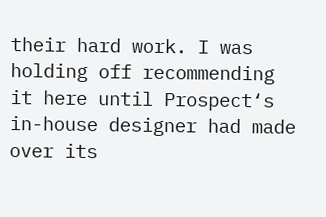their hard work. I was holding off recommending it here until Prospect‘s in-house designer had made over its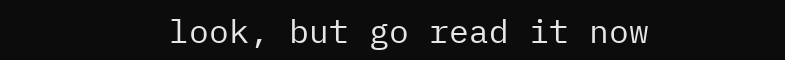look, but go read it now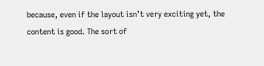because, even if the layout isn’t very exciting yet, the content is good. The sort of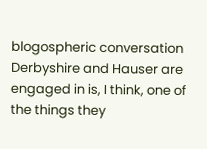blogospheric conversation Derbyshire and Hauser are engaged in is, I think, one of the things they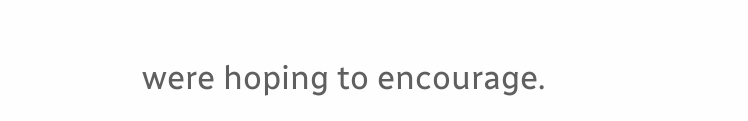were hoping to encourage.